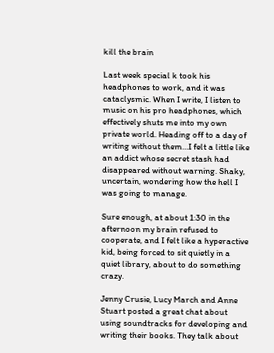kill the brain

Last week special k took his headphones to work, and it was cataclysmic. When I write, I listen to music on his pro headphones, which effectively shuts me into my own private world. Heading off to a day of writing without them…I felt a little like an addict whose secret stash had disappeared without warning. Shaky, uncertain, wondering how the hell I was going to manage.

Sure enough, at about 1:30 in the afternoon my brain refused to cooperate, and I felt like a hyperactive kid, being forced to sit quietly in a quiet library, about to do something crazy.

Jenny Crusie, Lucy March and Anne Stuart posted a great chat about using soundtracks for developing and writing their books. They talk about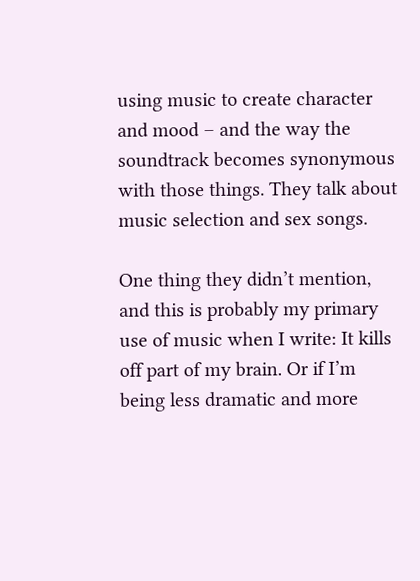using music to create character and mood – and the way the soundtrack becomes synonymous with those things. They talk about music selection and sex songs.

One thing they didn’t mention, and this is probably my primary use of music when I write: It kills off part of my brain. Or if I’m being less dramatic and more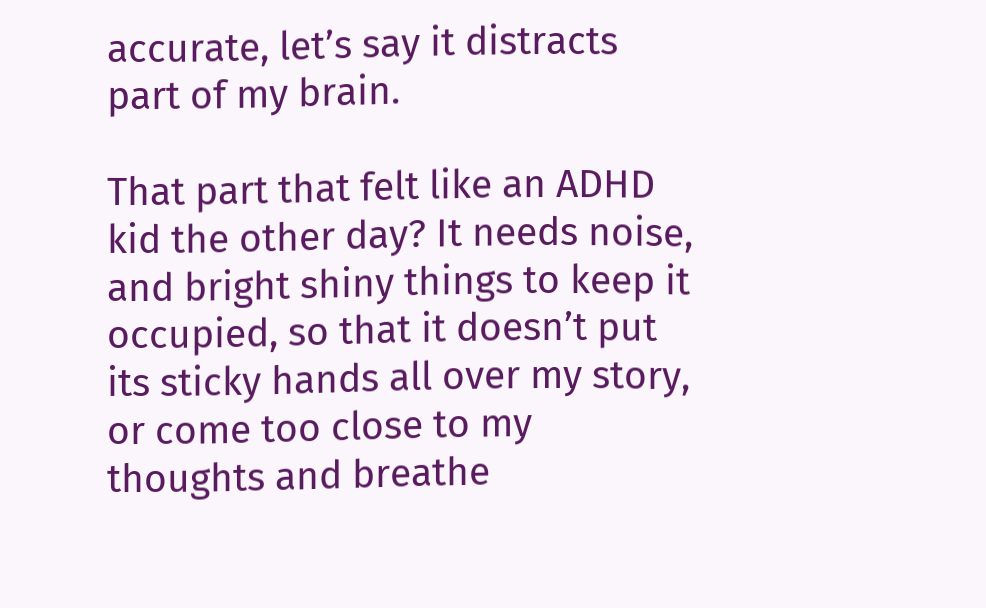accurate, let’s say it distracts part of my brain.

That part that felt like an ADHD kid the other day? It needs noise, and bright shiny things to keep it occupied, so that it doesn’t put its sticky hands all over my story, or come too close to my thoughts and breathe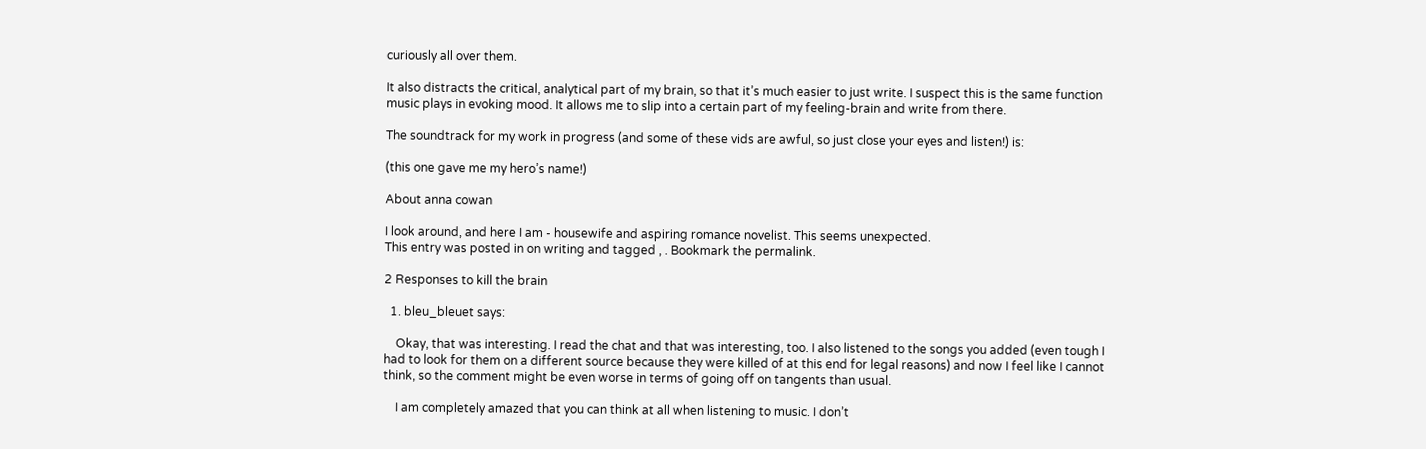curiously all over them.

It also distracts the critical, analytical part of my brain, so that it’s much easier to just write. I suspect this is the same function music plays in evoking mood. It allows me to slip into a certain part of my feeling-brain and write from there.

The soundtrack for my work in progress (and some of these vids are awful, so just close your eyes and listen!) is:

(this one gave me my hero’s name!)

About anna cowan

I look around, and here I am - housewife and aspiring romance novelist. This seems unexpected.
This entry was posted in on writing and tagged , . Bookmark the permalink.

2 Responses to kill the brain

  1. bleu_bleuet says:

    Okay, that was interesting. I read the chat and that was interesting, too. I also listened to the songs you added (even tough I had to look for them on a different source because they were killed of at this end for legal reasons) and now I feel like I cannot think, so the comment might be even worse in terms of going off on tangents than usual.

    I am completely amazed that you can think at all when listening to music. I don’t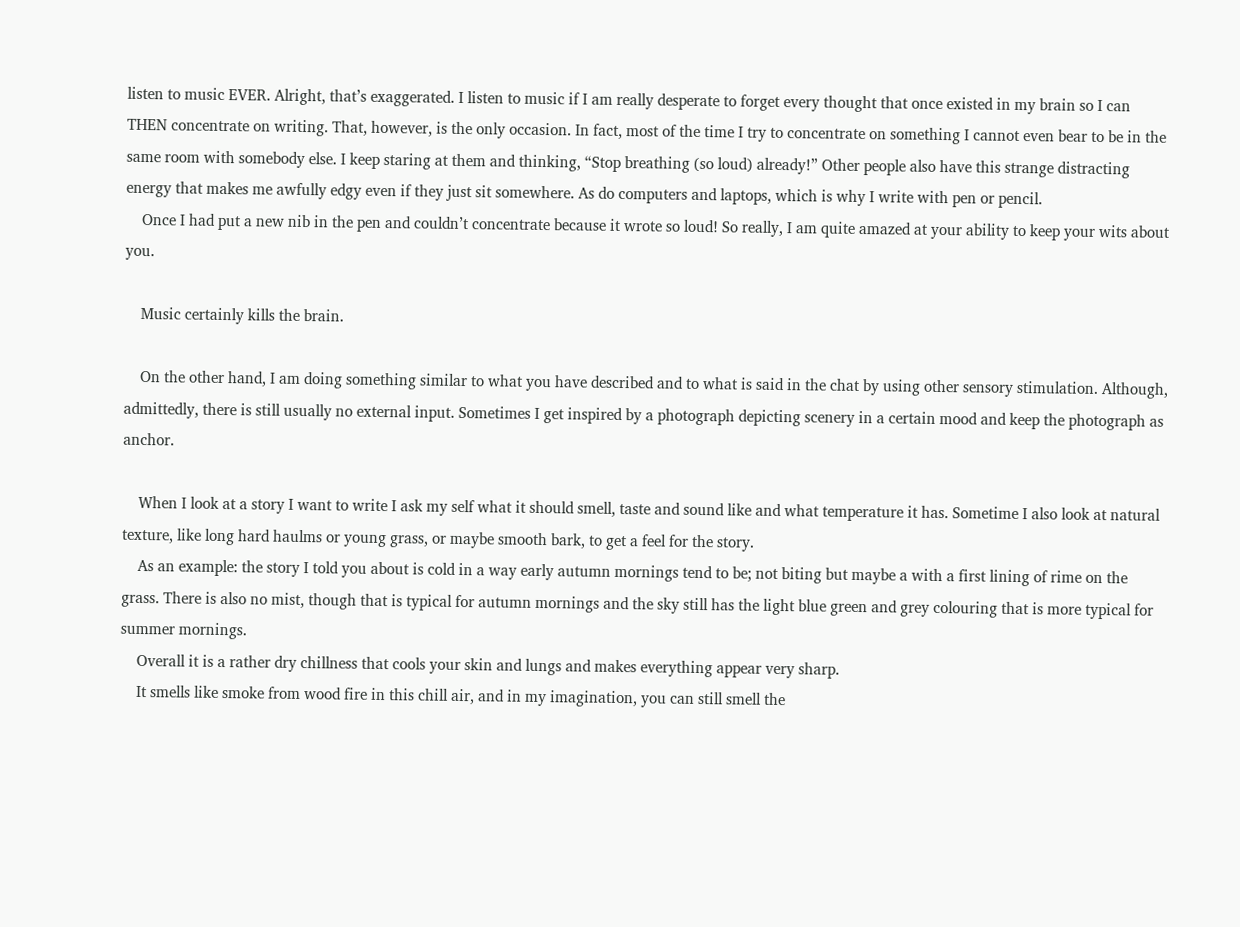listen to music EVER. Alright, that’s exaggerated. I listen to music if I am really desperate to forget every thought that once existed in my brain so I can THEN concentrate on writing. That, however, is the only occasion. In fact, most of the time I try to concentrate on something I cannot even bear to be in the same room with somebody else. I keep staring at them and thinking, “Stop breathing (so loud) already!” Other people also have this strange distracting energy that makes me awfully edgy even if they just sit somewhere. As do computers and laptops, which is why I write with pen or pencil.
    Once I had put a new nib in the pen and couldn’t concentrate because it wrote so loud! So really, I am quite amazed at your ability to keep your wits about you.

    Music certainly kills the brain.

    On the other hand, I am doing something similar to what you have described and to what is said in the chat by using other sensory stimulation. Although, admittedly, there is still usually no external input. Sometimes I get inspired by a photograph depicting scenery in a certain mood and keep the photograph as anchor.

    When I look at a story I want to write I ask my self what it should smell, taste and sound like and what temperature it has. Sometime I also look at natural texture, like long hard haulms or young grass, or maybe smooth bark, to get a feel for the story.
    As an example: the story I told you about is cold in a way early autumn mornings tend to be; not biting but maybe a with a first lining of rime on the grass. There is also no mist, though that is typical for autumn mornings and the sky still has the light blue green and grey colouring that is more typical for summer mornings.
    Overall it is a rather dry chillness that cools your skin and lungs and makes everything appear very sharp.
    It smells like smoke from wood fire in this chill air, and in my imagination, you can still smell the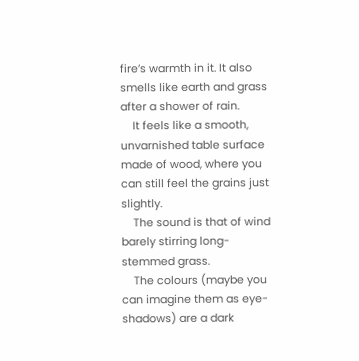fire’s warmth in it. It also smells like earth and grass after a shower of rain.
    It feels like a smooth, unvarnished table surface made of wood, where you can still feel the grains just slightly.
    The sound is that of wind barely stirring long-stemmed grass.
    The colours (maybe you can imagine them as eye-shadows) are a dark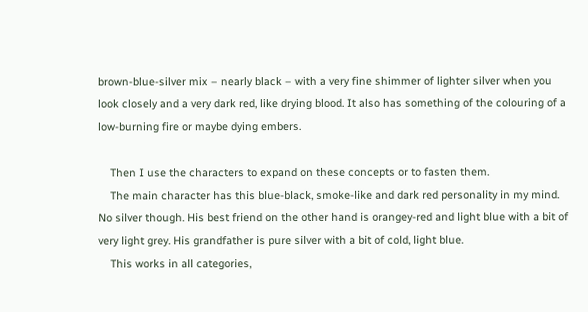brown-blue-silver mix – nearly black – with a very fine shimmer of lighter silver when you look closely and a very dark red, like drying blood. It also has something of the colouring of a low-burning fire or maybe dying embers.

    Then I use the characters to expand on these concepts or to fasten them.
    The main character has this blue-black, smoke-like and dark red personality in my mind. No silver though. His best friend on the other hand is orangey-red and light blue with a bit of very light grey. His grandfather is pure silver with a bit of cold, light blue.
    This works in all categories,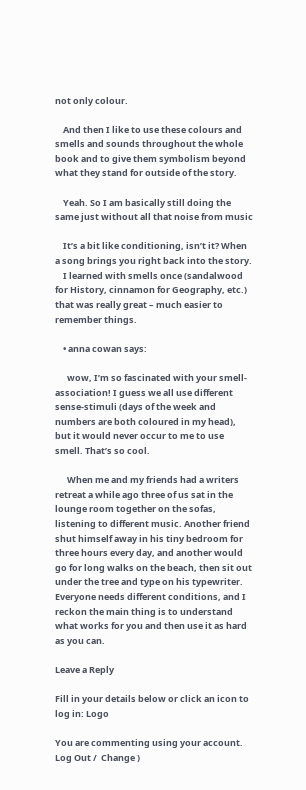not only colour.

    And then I like to use these colours and smells and sounds throughout the whole book and to give them symbolism beyond what they stand for outside of the story.

    Yeah. So I am basically still doing the same just without all that noise from music

    It’s a bit like conditioning, isn’t it? When a song brings you right back into the story.
    I learned with smells once (sandalwood for History, cinnamon for Geography, etc.) that was really great – much easier to remember things.

    • anna cowan says:

      wow, I’m so fascinated with your smell-association! I guess we all use different sense-stimuli (days of the week and numbers are both coloured in my head), but it would never occur to me to use smell. That’s so cool.

      When me and my friends had a writers retreat a while ago three of us sat in the lounge room together on the sofas, listening to different music. Another friend shut himself away in his tiny bedroom for three hours every day, and another would go for long walks on the beach, then sit out under the tree and type on his typewriter. Everyone needs different conditions, and I reckon the main thing is to understand what works for you and then use it as hard as you can.

Leave a Reply

Fill in your details below or click an icon to log in: Logo

You are commenting using your account. Log Out /  Change )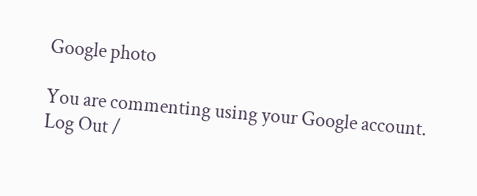Google photo

You are commenting using your Google account. Log Out /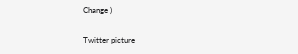Change )

Twitter picture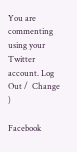You are commenting using your Twitter account. Log Out /  Change )

Facebook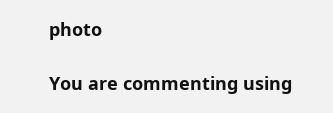photo

You are commenting using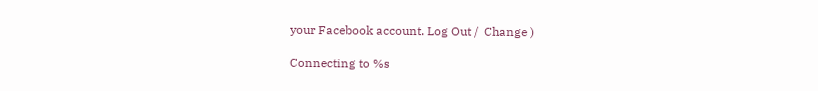your Facebook account. Log Out /  Change )

Connecting to %s